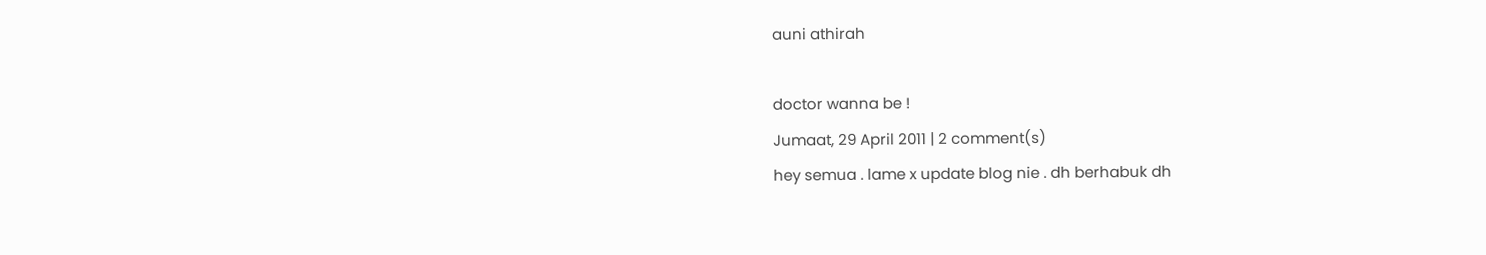auni athirah

doctor wanna be !
Jumaat, 29 April 2011 | 2 comment(s)
hey semua . lame x update blog nie . dh berhabuk dh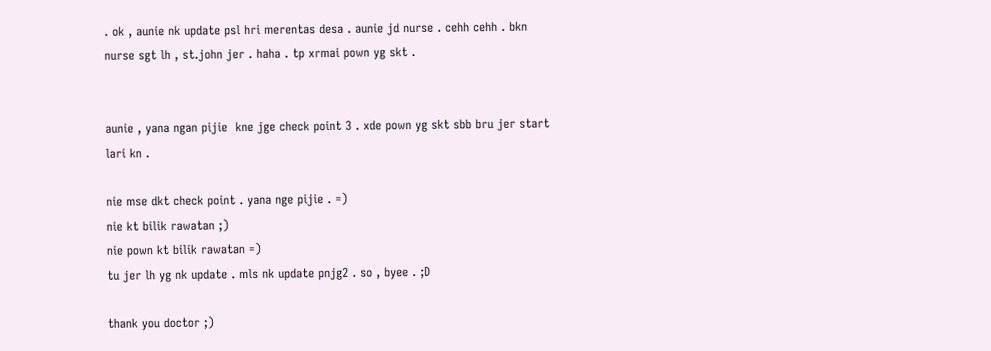. ok , aunie nk update psl hri merentas desa . aunie jd nurse . cehh cehh . bkn nurse sgt lh , st.john jer . haha . tp xrmai pown yg skt .


aunie , yana ngan pijie  kne jge check point 3 . xde pown yg skt sbb bru jer start lari kn .

nie mse dkt check point . yana nge pijie . =)
nie kt bilik rawatan ;)
nie pown kt bilik rawatan =)
tu jer lh yg nk update . mls nk update pnjg2 . so , byee . ;D

thank you doctor ;)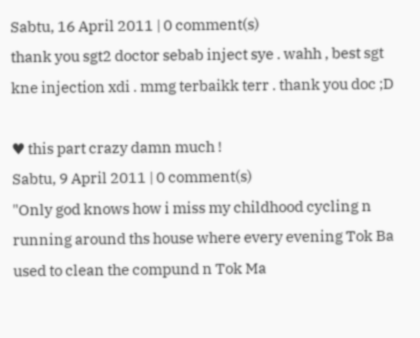Sabtu, 16 April 2011 | 0 comment(s)
thank you sgt2 doctor sebab inject sye . wahh , best sgt kne injection xdi . mmg terbaikk terr . thank you doc ;D

♥ this part crazy damn much !
Sabtu, 9 April 2011 | 0 comment(s)
"Only god knows how i miss my childhood cycling n running around ths house where every evening Tok Ba used to clean the compund n Tok Ma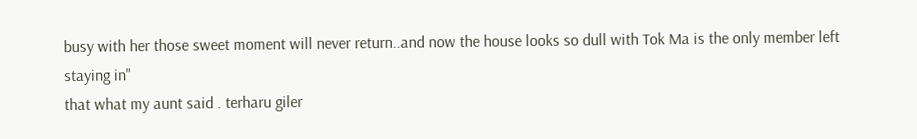busy with her those sweet moment will never return..and now the house looks so dull with Tok Ma is the only member left staying in"
that what my aunt said . terharu giler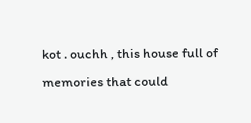kot . ouchh , this house full of memories that could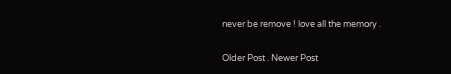never be remove ! love all the memory .

Older Post . Newer Post